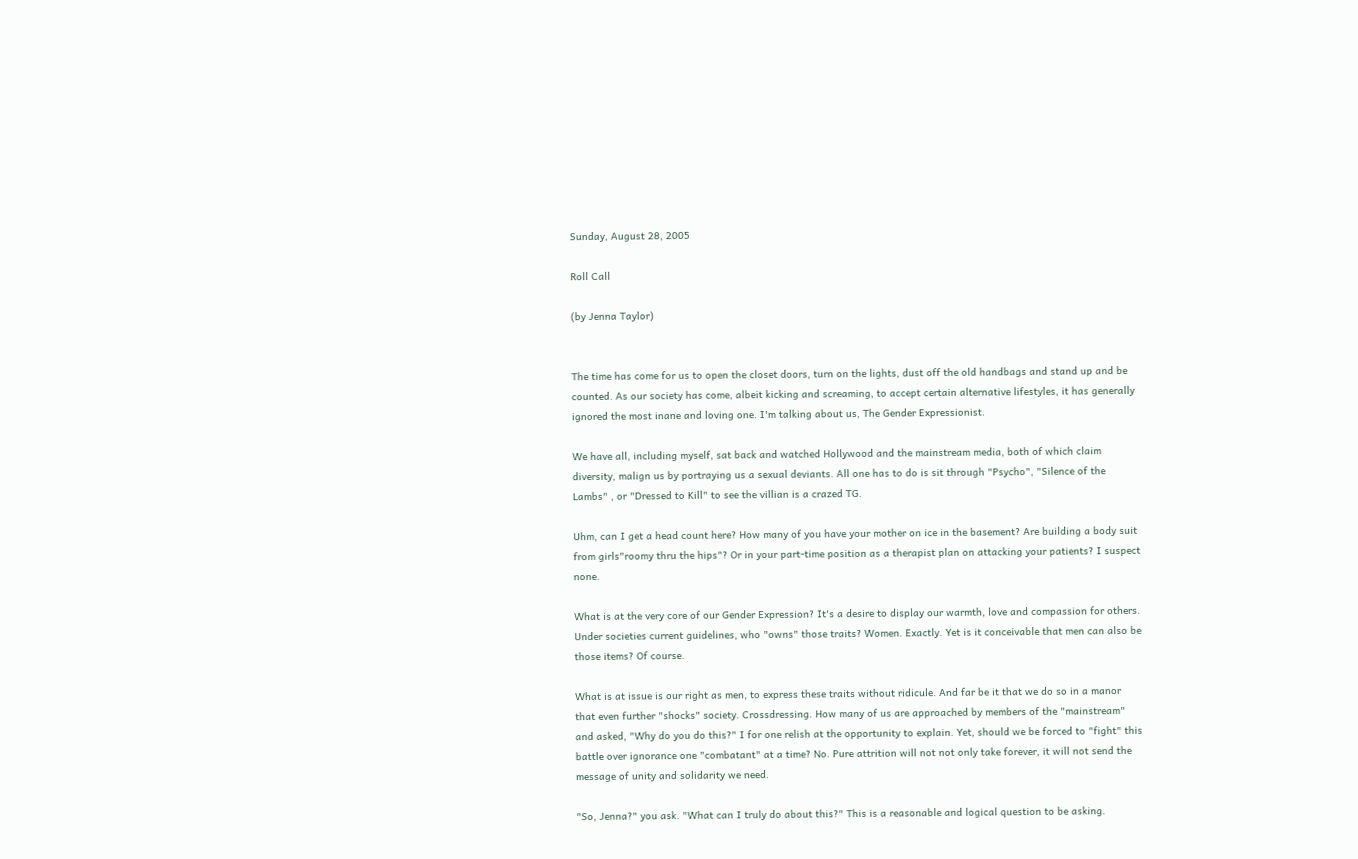Sunday, August 28, 2005

Roll Call

(by Jenna Taylor)


The time has come for us to open the closet doors, turn on the lights, dust off the old handbags and stand up and be counted. As our society has come, albeit kicking and screaming, to accept certain alternative lifestyles, it has generally ignored the most inane and loving one. I'm talking about us, The Gender Expressionist.

We have all, including myself, sat back and watched Hollywood and the mainstream media, both of which claim diversity, malign us by portraying us a sexual deviants. All one has to do is sit through "Psycho", "Silence of the Lambs" , or "Dressed to Kill" to see the villian is a crazed TG.

Uhm, can I get a head count here? How many of you have your mother on ice in the basement? Are building a body suit from girls"roomy thru the hips"? Or in your part-time position as a therapist plan on attacking your patients? I suspect none.

What is at the very core of our Gender Expression? It's a desire to display our warmth, love and compassion for others. Under societies current guidelines, who "owns" those traits? Women. Exactly. Yet is it conceivable that men can also be those items? Of course.

What is at issue is our right as men, to express these traits without ridicule. And far be it that we do so in a manor that even further "shocks" society. Crossdressing. How many of us are approached by members of the "mainstream" and asked, "Why do you do this?" I for one relish at the opportunity to explain. Yet, should we be forced to "fight" this battle over ignorance one "combatant" at a time? No. Pure attrition will not not only take forever, it will not send the message of unity and solidarity we need.

"So, Jenna?" you ask. "What can I truly do about this?" This is a reasonable and logical question to be asking.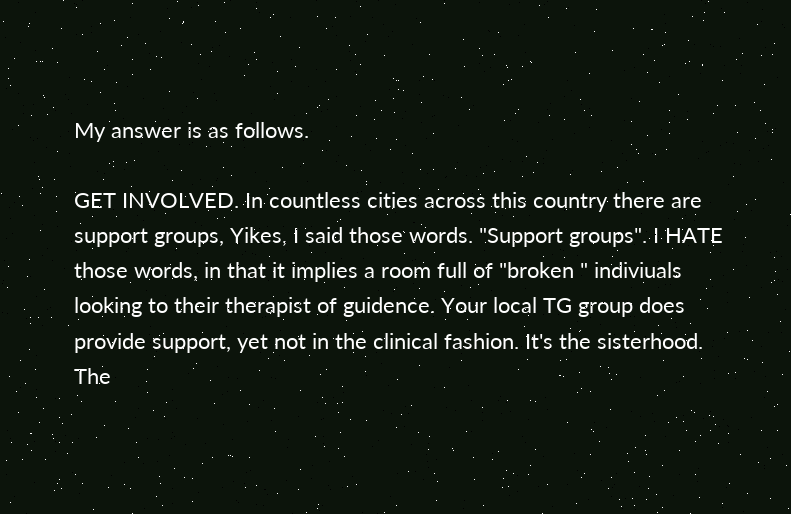My answer is as follows.

GET INVOLVED. In countless cities across this country there are support groups, Yikes, I said those words. "Support groups". I HATE those words, in that it implies a room full of "broken " indiviuals looking to their therapist of guidence. Your local TG group does provide support, yet not in the clinical fashion. It's the sisterhood. The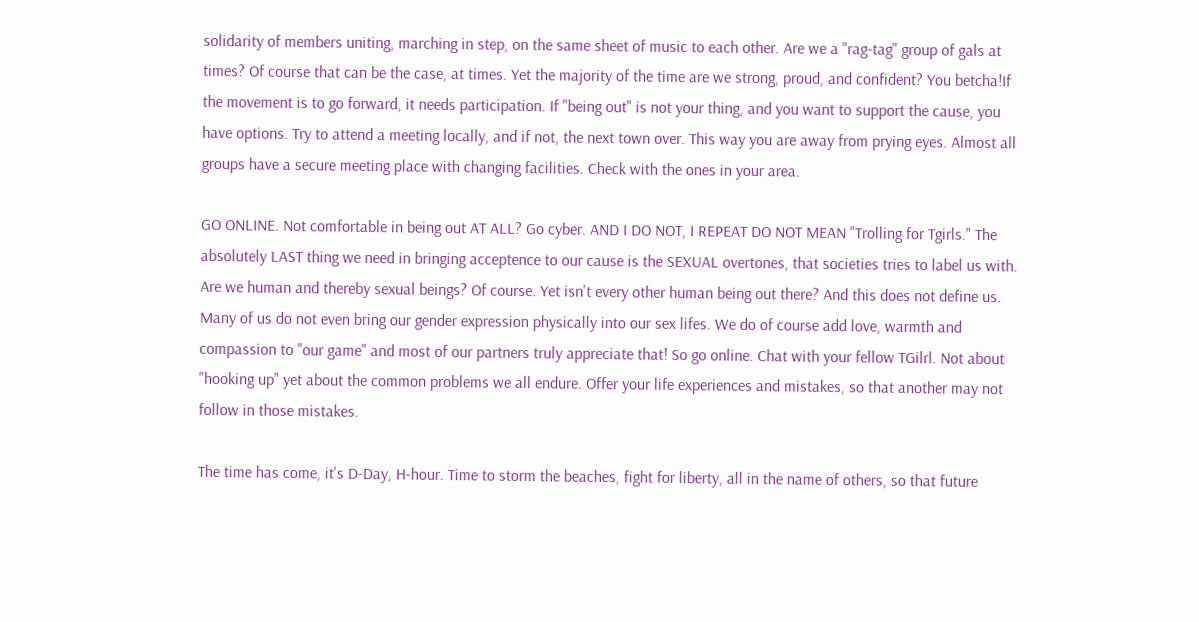solidarity of members uniting, marching in step, on the same sheet of music to each other. Are we a "rag-tag" group of gals at times? Of course that can be the case, at times. Yet the majority of the time are we strong, proud, and confident? You betcha!If the movement is to go forward, it needs participation. If "being out" is not your thing, and you want to support the cause, you have options. Try to attend a meeting locally, and if not, the next town over. This way you are away from prying eyes. Almost all groups have a secure meeting place with changing facilities. Check with the ones in your area.

GO ONLINE. Not comfortable in being out AT ALL? Go cyber. AND I DO NOT, I REPEAT DO NOT MEAN "Trolling for Tgirls." The absolutely LAST thing we need in bringing acceptence to our cause is the SEXUAL overtones, that societies tries to label us with. Are we human and thereby sexual beings? Of course. Yet isn't every other human being out there? And this does not define us. Many of us do not even bring our gender expression physically into our sex lifes. We do of course add love, warmth and compassion to "our game" and most of our partners truly appreciate that! So go online. Chat with your fellow TGilrl. Not about "hooking up" yet about the common problems we all endure. Offer your life experiences and mistakes, so that another may not follow in those mistakes.

The time has come, it's D-Day, H-hour. Time to storm the beaches, fight for liberty, all in the name of others, so that future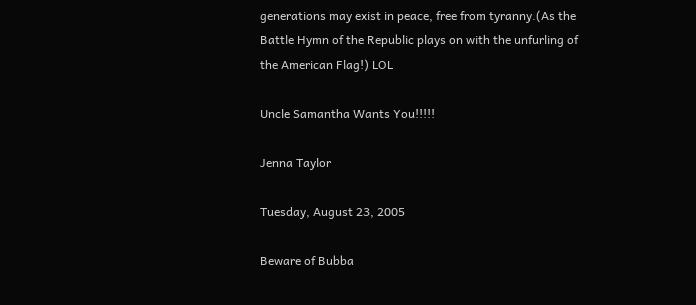generations may exist in peace, free from tyranny.(As the Battle Hymn of the Republic plays on with the unfurling of the American Flag!) LOL

Uncle Samantha Wants You!!!!!

Jenna Taylor

Tuesday, August 23, 2005

Beware of Bubba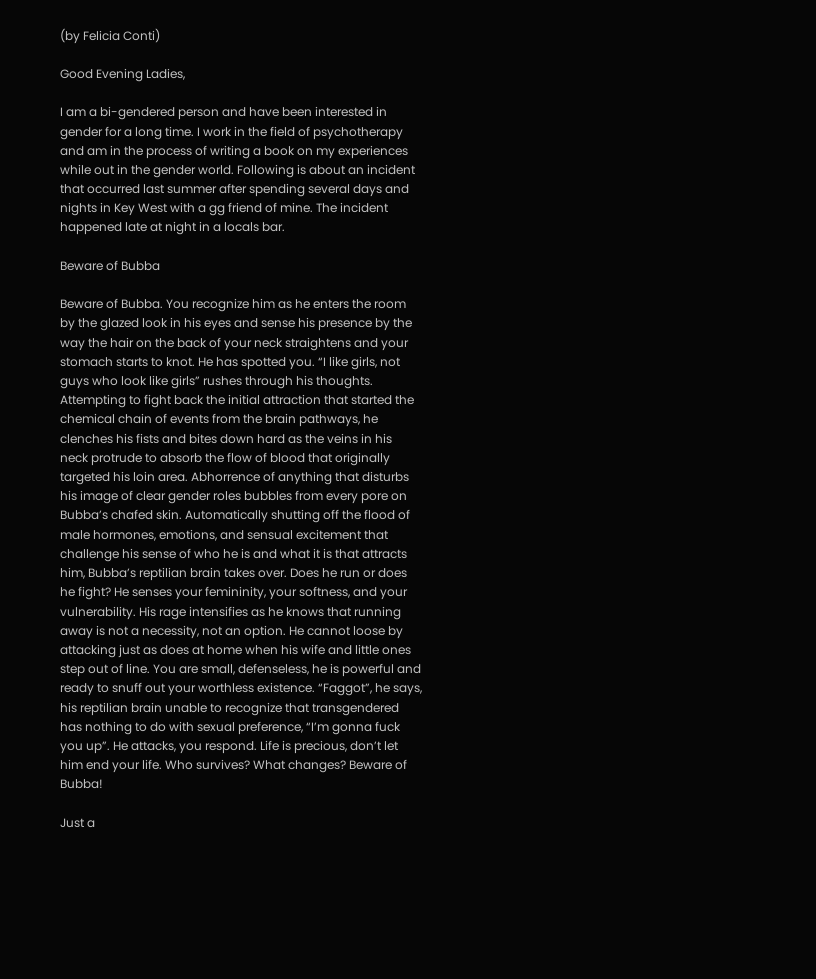(by Felicia Conti)

Good Evening Ladies,

I am a bi-gendered person and have been interested in gender for a long time. I work in the field of psychotherapy and am in the process of writing a book on my experiences while out in the gender world. Following is about an incident that occurred last summer after spending several days and nights in Key West with a gg friend of mine. The incident happened late at night in a locals bar.

Beware of Bubba

Beware of Bubba. You recognize him as he enters the room by the glazed look in his eyes and sense his presence by the way the hair on the back of your neck straightens and your stomach starts to knot. He has spotted you. “I like girls, not guys who look like girls” rushes through his thoughts. Attempting to fight back the initial attraction that started the chemical chain of events from the brain pathways, he clenches his fists and bites down hard as the veins in his neck protrude to absorb the flow of blood that originally targeted his loin area. Abhorrence of anything that disturbs his image of clear gender roles bubbles from every pore on Bubba’s chafed skin. Automatically shutting off the flood of male hormones, emotions, and sensual excitement that challenge his sense of who he is and what it is that attracts him, Bubba’s reptilian brain takes over. Does he run or does he fight? He senses your femininity, your softness, and your vulnerability. His rage intensifies as he knows that running away is not a necessity, not an option. He cannot loose by attacking just as does at home when his wife and little ones step out of line. You are small, defenseless, he is powerful and ready to snuff out your worthless existence. “Faggot”, he says, his reptilian brain unable to recognize that transgendered has nothing to do with sexual preference, “I’m gonna fuck you up”. He attacks, you respond. Life is precious, don’t let him end your life. Who survives? What changes? Beware of Bubba!

Just a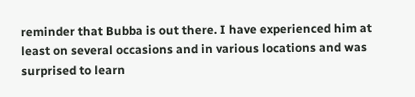reminder that Bubba is out there. I have experienced him at least on several occasions and in various locations and was surprised to learn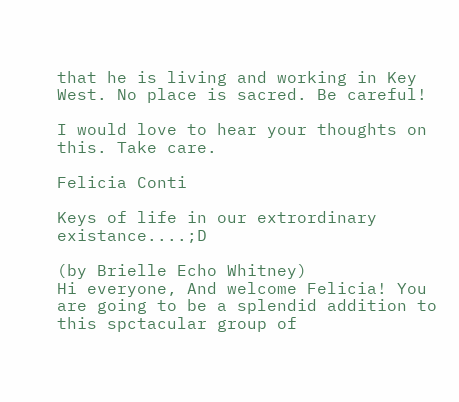that he is living and working in Key West. No place is sacred. Be careful!

I would love to hear your thoughts on this. Take care.

Felicia Conti

Keys of life in our extrordinary existance....;D

(by Brielle Echo Whitney)
Hi everyone, And welcome Felicia! You are going to be a splendid addition to this spctacular group of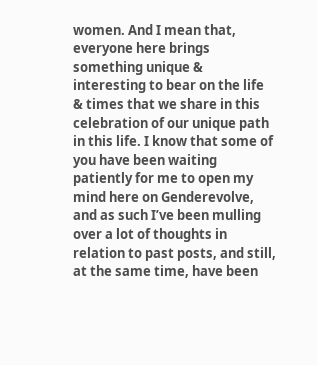women. And I mean that, everyone here brings something unique & interesting to bear on the life & times that we share in this celebration of our unique path in this life. I know that some of you have been waiting patiently for me to open my mind here on Genderevolve, and as such I’ve been mulling over a lot of thoughts in relation to past posts, and still, at the same time, have been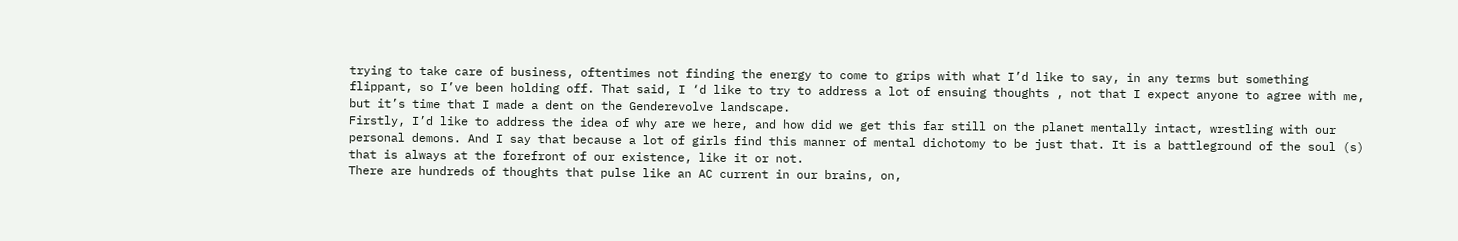trying to take care of business, oftentimes not finding the energy to come to grips with what I’d like to say, in any terms but something flippant, so I’ve been holding off. That said, I ‘d like to try to address a lot of ensuing thoughts , not that I expect anyone to agree with me, but it’s time that I made a dent on the Genderevolve landscape.
Firstly, I’d like to address the idea of why are we here, and how did we get this far still on the planet mentally intact, wrestling with our personal demons. And I say that because a lot of girls find this manner of mental dichotomy to be just that. It is a battleground of the soul (s) that is always at the forefront of our existence, like it or not.
There are hundreds of thoughts that pulse like an AC current in our brains, on,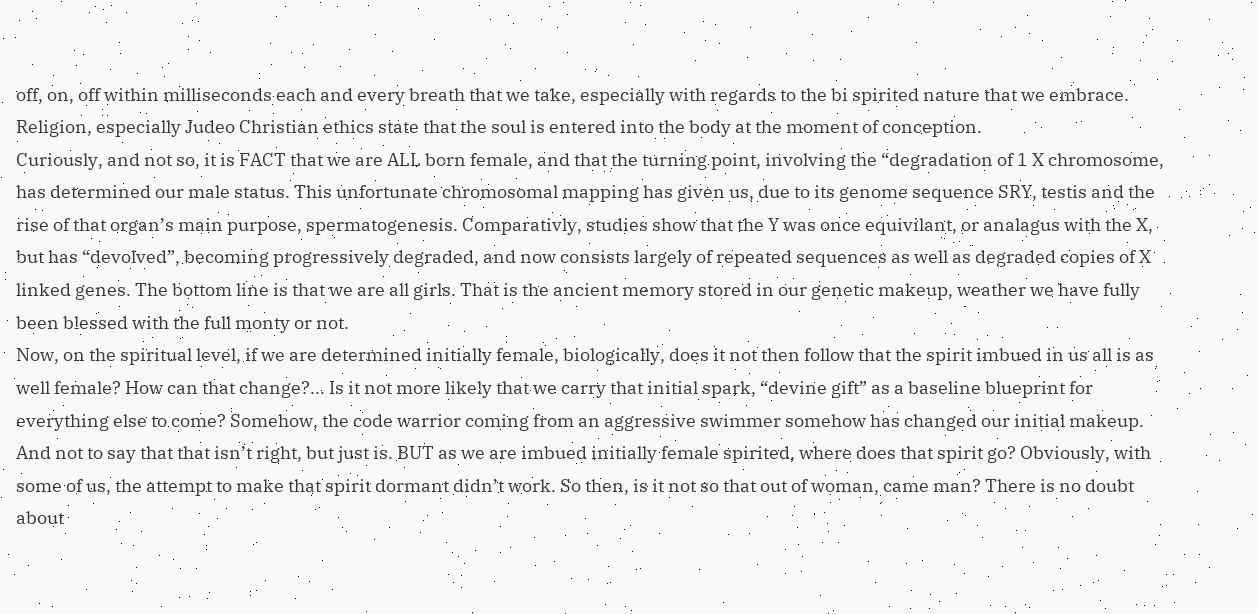off, on, off within milliseconds each and every breath that we take, especially with regards to the bi spirited nature that we embrace.
Religion, especially Judeo Christian ethics state that the soul is entered into the body at the moment of conception.
Curiously, and not so, it is FACT that we are ALL born female, and that the turning point, involving the “degradation of 1 X chromosome, has determined our male status. This unfortunate chromosomal mapping has given us, due to its genome sequence SRY, testis and the rise of that organ’s main purpose, spermatogenesis. Comparativly, studies show that the Y was once equivilant, or analagus with the X, but has “devolved”, becoming progressively degraded, and now consists largely of repeated sequences as well as degraded copies of X linked genes. The bottom line is that we are all girls. That is the ancient memory stored in our genetic makeup, weather we have fully been blessed with the full monty or not.
Now, on the spiritual level, if we are determined initially female, biologically, does it not then follow that the spirit imbued in us all is as well female? How can that change?... Is it not more likely that we carry that initial spark, “devine gift” as a baseline blueprint for everything else to come? Somehow, the code warrior coming from an aggressive swimmer somehow has changed our initial makeup. And not to say that that isn’t right, but just is. BUT as we are imbued initially female spirited, where does that spirit go? Obviously, with some of us, the attempt to make that spirit dormant didn’t work. So then, is it not so that out of woman, came man? There is no doubt about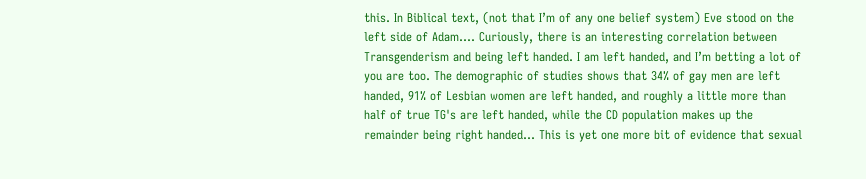this. In Biblical text, (not that I’m of any one belief system) Eve stood on the left side of Adam.... Curiously, there is an interesting correlation between Transgenderism and being left handed. I am left handed, and I’m betting a lot of you are too. The demographic of studies shows that 34% of gay men are left handed, 91% of Lesbian women are left handed, and roughly a little more than half of true TG's are left handed, while the CD population makes up the remainder being right handed... This is yet one more bit of evidence that sexual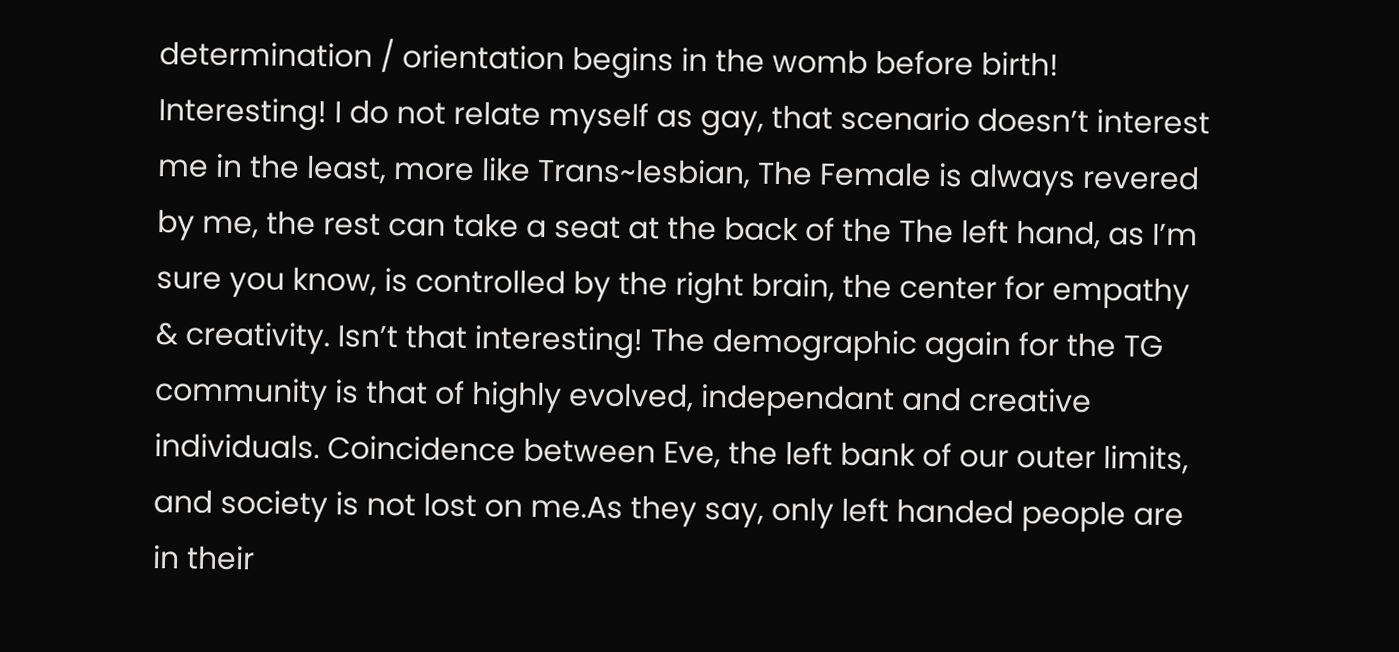determination / orientation begins in the womb before birth! Interesting! I do not relate myself as gay, that scenario doesn’t interest me in the least, more like Trans~lesbian, The Female is always revered by me, the rest can take a seat at the back of the The left hand, as I’m sure you know, is controlled by the right brain, the center for empathy & creativity. Isn’t that interesting! The demographic again for the TG community is that of highly evolved, independant and creative individuals. Coincidence between Eve, the left bank of our outer limits, and society is not lost on me.As they say, only left handed people are in their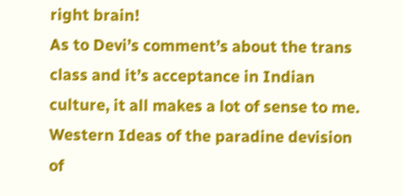right brain!
As to Devi’s comment’s about the trans class and it’s acceptance in Indian culture, it all makes a lot of sense to me. Western Ideas of the paradine devision of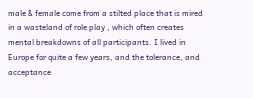male & female come from a stilted place that is mired in a wasteland of role play , which often creates mental breakdowns of all participants. I lived in Europe for quite a few years, and the tolerance, and acceptance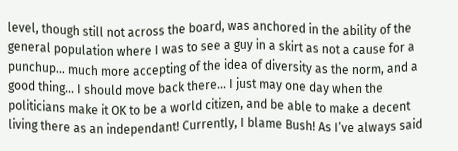level, though still not across the board, was anchored in the ability of the general population where I was to see a guy in a skirt as not a cause for a punchup... much more accepting of the idea of diversity as the norm, and a good thing... I should move back there... I just may one day when the politicians make it OK to be a world citizen, and be able to make a decent living there as an independant! Currently, I blame Bush! As I’ve always said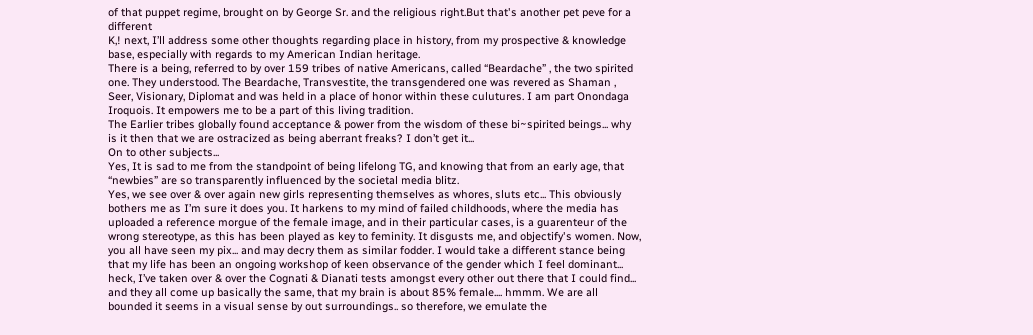of that puppet regime, brought on by George Sr. and the religious right.But that's another pet peve for a different
K,! next, I’ll address some other thoughts regarding place in history, from my prospective & knowledge base, especially with regards to my American Indian heritage.
There is a being, referred to by over 159 tribes of native Americans, called “Beardache” , the two spirited one. They understood. The Beardache, Transvestite, the transgendered one was revered as Shaman , Seer, Visionary, Diplomat and was held in a place of honor within these culutures. I am part Onondaga Iroquois. It empowers me to be a part of this living tradition.
The Earlier tribes globally found acceptance & power from the wisdom of these bi~spirited beings... why is it then that we are ostracized as being aberrant freaks? I don’t get it...
On to other subjects...
Yes, It is sad to me from the standpoint of being lifelong TG, and knowing that from an early age, that “newbies” are so transparently influenced by the societal media blitz.
Yes, we see over & over again new girls representing themselves as whores, sluts etc... This obviously bothers me as I’m sure it does you. It harkens to my mind of failed childhoods, where the media has uploaded a reference morgue of the female image, and in their particular cases, is a guarenteur of the wrong stereotype, as this has been played as key to feminity. It disgusts me, and objectify's women. Now, you all have seen my pix... and may decry them as similar fodder. I would take a different stance being that my life has been an ongoing workshop of keen observance of the gender which I feel dominant... heck, I’ve taken over & over the Cognati & Dianati tests amongst every other out there that I could find... and they all come up basically the same, that my brain is about 85% female.... hmmm. We are all bounded it seems in a visual sense by out surroundings.. so therefore, we emulate the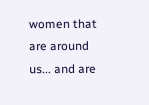women that are around us... and are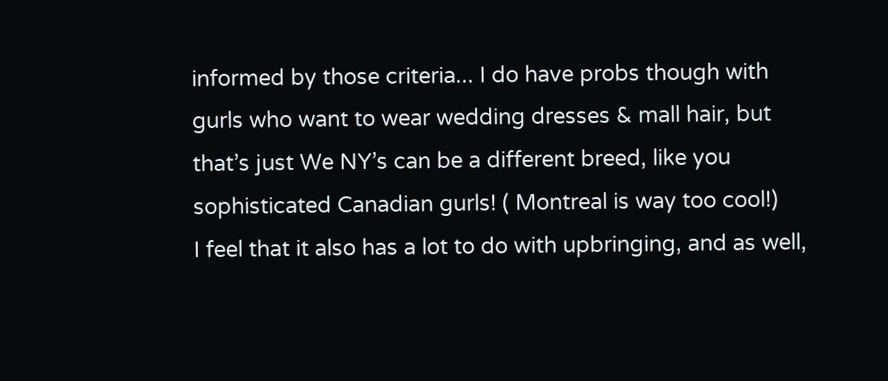informed by those criteria... I do have probs though with gurls who want to wear wedding dresses & mall hair, but that’s just We NY’s can be a different breed, like you sophisticated Canadian gurls! ( Montreal is way too cool!)
I feel that it also has a lot to do with upbringing, and as well,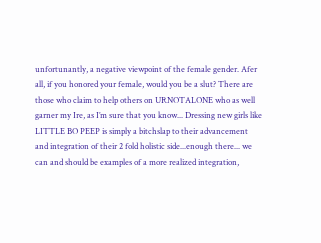unfortunantly, a negative viewpoint of the female gender. Afer all, if you honored your female, would you be a slut? There are those who claim to help others on URNOTALONE who as well garner my Ire, as I’m sure that you know... Dressing new girls like LITTLE BO PEEP is simply a bitchslap to their advancement and integration of their 2 fold holistic side...enough there... we can and should be examples of a more realized integration,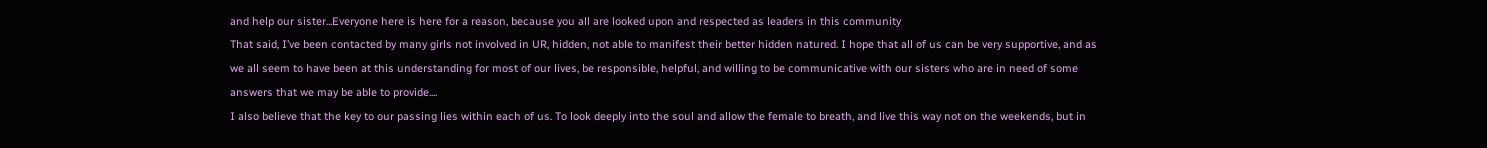and help our sister...Everyone here is here for a reason, because you all are looked upon and respected as leaders in this community
That said, I’ve been contacted by many girls not involved in UR, hidden, not able to manifest their better hidden natured. I hope that all of us can be very supportive, and as we all seem to have been at this understanding for most of our lives, be responsible, helpful, and willing to be communicative with our sisters who are in need of some answers that we may be able to provide....
I also believe that the key to our passing lies within each of us. To look deeply into the soul and allow the female to breath, and live this way not on the weekends, but in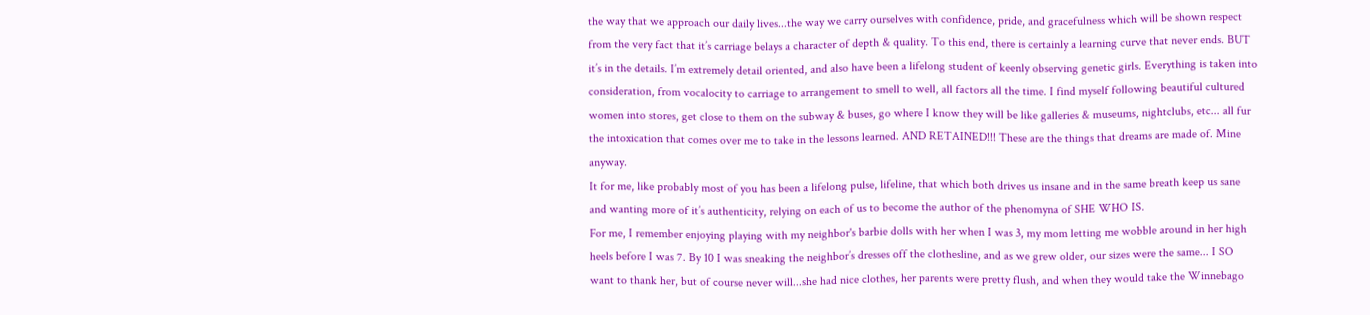the way that we approach our daily lives...the way we carry ourselves with confidence, pride, and gracefulness which will be shown respect from the very fact that it’s carriage belays a character of depth & quality. To this end, there is certainly a learning curve that never ends. BUT it’s in the details. I’m extremely detail oriented, and also have been a lifelong student of keenly observing genetic girls. Everything is taken into consideration, from vocalocity to carriage to arrangement to smell to well, all factors all the time. I find myself following beautiful cultured women into stores, get close to them on the subway & buses, go where I know they will be like galleries & museums, nightclubs, etc... all fur the intoxication that comes over me to take in the lessons learned. AND RETAINED!!! These are the things that dreams are made of. Mine anyway.
It for me, like probably most of you has been a lifelong pulse, lifeline, that which both drives us insane and in the same breath keep us sane and wanting more of it’s authenticity, relying on each of us to become the author of the phenomyna of SHE WHO IS.
For me, I remember enjoying playing with my neighbor's barbie dolls with her when I was 3, my mom letting me wobble around in her high heels before I was 7. By 10 I was sneaking the neighbor’s dresses off the clothesline, and as we grew older, our sizes were the same... I SO want to thank her, but of course never will...she had nice clothes, her parents were pretty flush, and when they would take the Winnebago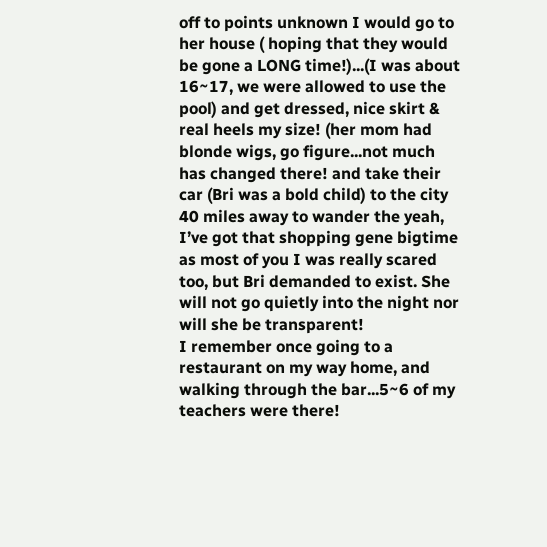off to points unknown I would go to her house ( hoping that they would be gone a LONG time!)...(I was about 16~17, we were allowed to use the pool) and get dressed, nice skirt & real heels my size! (her mom had blonde wigs, go figure...not much has changed there! and take their car (Bri was a bold child) to the city 40 miles away to wander the yeah, I’ve got that shopping gene bigtime as most of you I was really scared too, but Bri demanded to exist. She will not go quietly into the night nor will she be transparent!
I remember once going to a restaurant on my way home, and walking through the bar...5~6 of my teachers were there!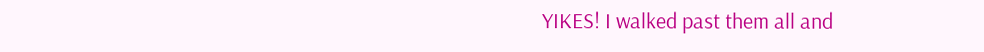YIKES! I walked past them all and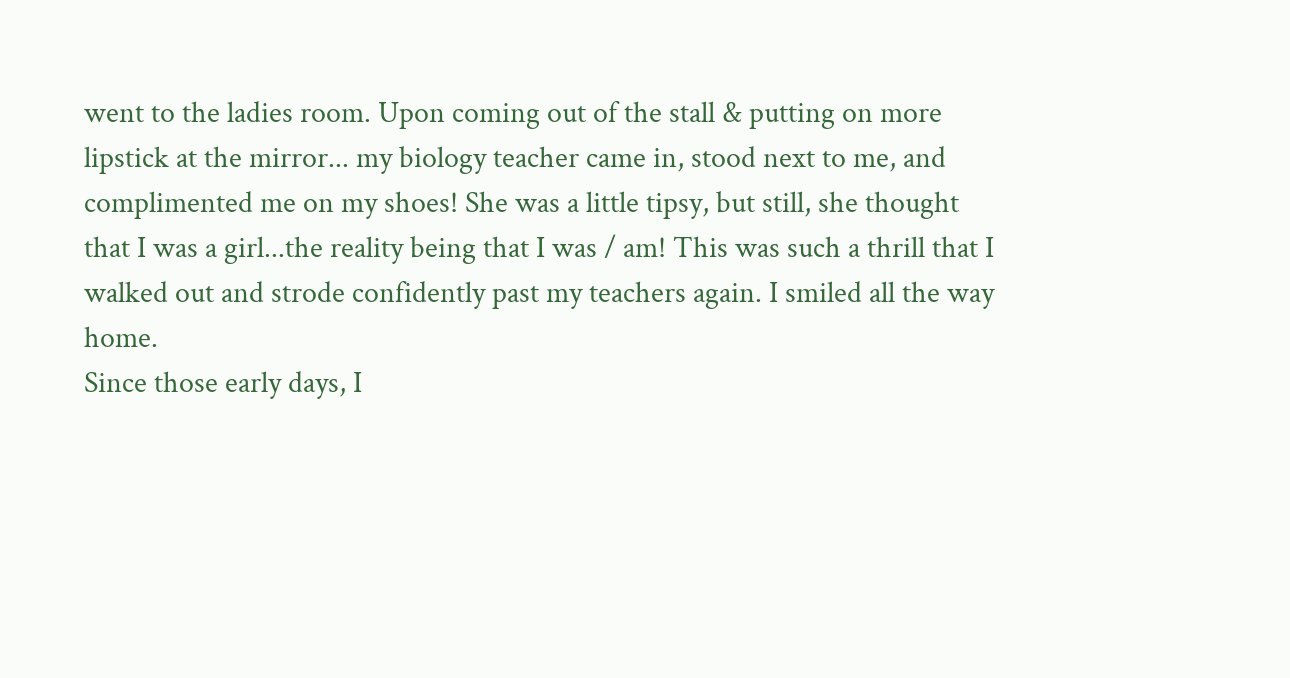went to the ladies room. Upon coming out of the stall & putting on more lipstick at the mirror... my biology teacher came in, stood next to me, and complimented me on my shoes! She was a little tipsy, but still, she thought that I was a girl...the reality being that I was / am! This was such a thrill that I walked out and strode confidently past my teachers again. I smiled all the way home.
Since those early days, I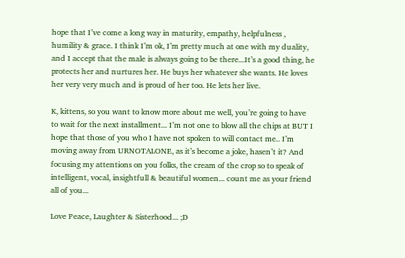hope that I’ve come a long way in maturity, empathy, helpfulness , humility & grace. I think I’m ok, I’m pretty much at one with my duality, and I accept that the male is always going to be there...It’s a good thing, he protects her and nurtures her. He buys her whatever she wants. He loves her very very much and is proud of her too. He lets her live.

K, kittens, so you want to know more about me well, you’re going to have to wait for the next installment... I’m not one to blow all the chips at BUT I hope that those of you who I have not spoken to will contact me.. I’m moving away from URNOTALONE, as it’s become a joke, hasen’t it? And focusing my attentions on you folks, the cream of the crop so to speak of intelligent, vocal, insightfull & beautiful women... count me as your friend all of you...

Love Peace, Laughter & Sisterhood... ;D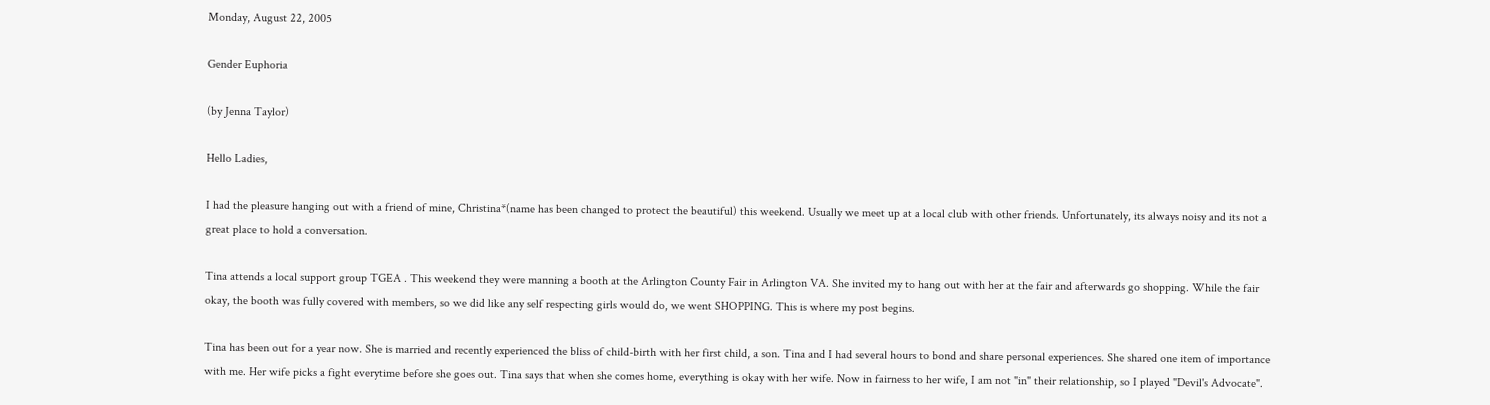Monday, August 22, 2005

Gender Euphoria

(by Jenna Taylor)

Hello Ladies,

I had the pleasure hanging out with a friend of mine, Christina*(name has been changed to protect the beautiful) this weekend. Usually we meet up at a local club with other friends. Unfortunately, its always noisy and its not a great place to hold a conversation.

Tina attends a local support group TGEA . This weekend they were manning a booth at the Arlington County Fair in Arlington VA. She invited my to hang out with her at the fair and afterwards go shopping. While the fair okay, the booth was fully covered with members, so we did like any self respecting girls would do, we went SHOPPING. This is where my post begins.

Tina has been out for a year now. She is married and recently experienced the bliss of child-birth with her first child, a son. Tina and I had several hours to bond and share personal experiences. She shared one item of importance with me. Her wife picks a fight everytime before she goes out. Tina says that when she comes home, everything is okay with her wife. Now in fairness to her wife, I am not "in" their relationship, so I played "Devil's Advocate".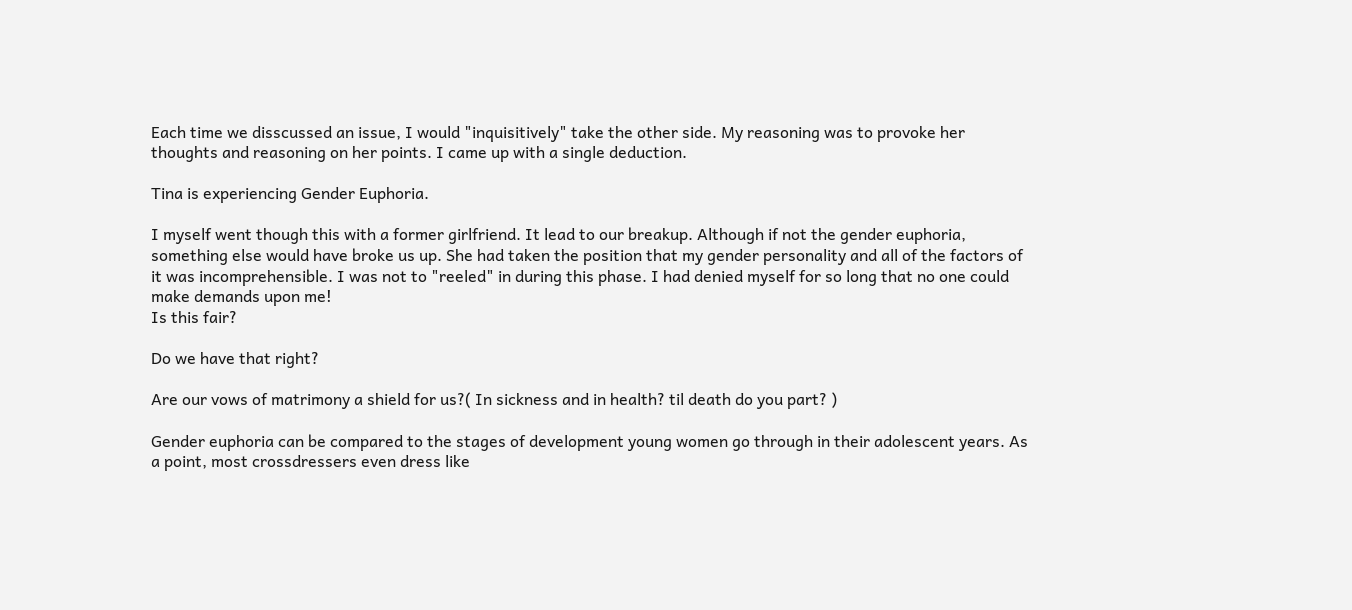Each time we disscussed an issue, I would "inquisitively" take the other side. My reasoning was to provoke her thoughts and reasoning on her points. I came up with a single deduction.

Tina is experiencing Gender Euphoria.

I myself went though this with a former girlfriend. It lead to our breakup. Although if not the gender euphoria, something else would have broke us up. She had taken the position that my gender personality and all of the factors of it was incomprehensible. I was not to "reeled" in during this phase. I had denied myself for so long that no one could make demands upon me!
Is this fair?

Do we have that right?

Are our vows of matrimony a shield for us?( In sickness and in health? til death do you part? )

Gender euphoria can be compared to the stages of development young women go through in their adolescent years. As a point, most crossdressers even dress like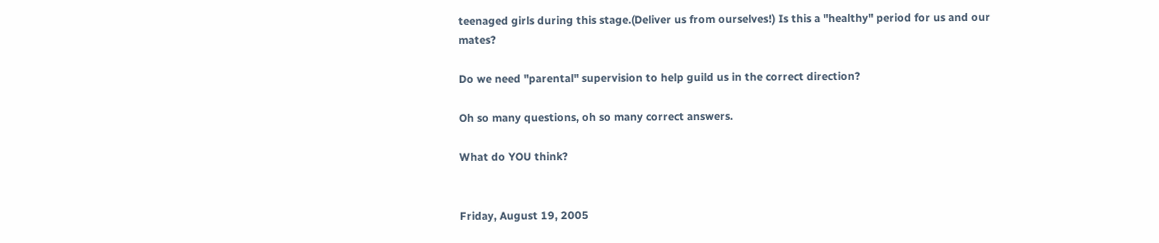teenaged girls during this stage.(Deliver us from ourselves!) Is this a "healthy" period for us and our mates?

Do we need "parental" supervision to help guild us in the correct direction?

Oh so many questions, oh so many correct answers.

What do YOU think?


Friday, August 19, 2005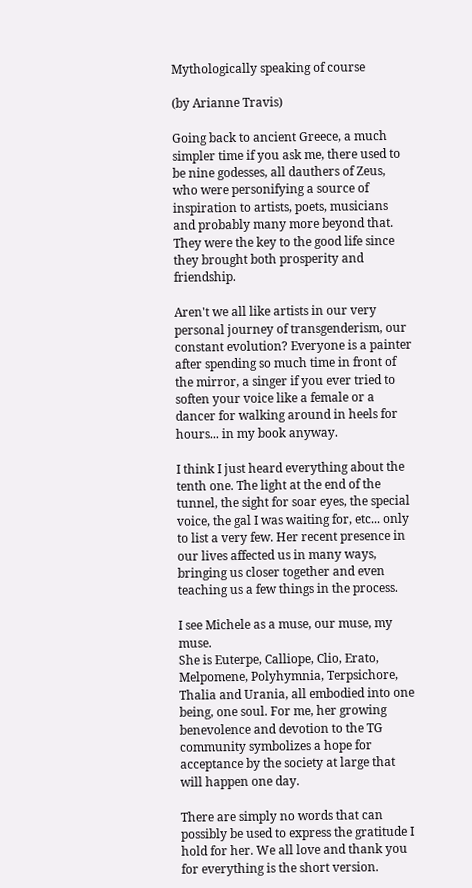Mythologically speaking of course

(by Arianne Travis)

Going back to ancient Greece, a much simpler time if you ask me, there used to be nine godesses, all dauthers of Zeus, who were personifying a source of inspiration to artists, poets, musicians and probably many more beyond that. They were the key to the good life since they brought both prosperity and friendship.

Aren't we all like artists in our very personal journey of transgenderism, our constant evolution? Everyone is a painter after spending so much time in front of the mirror, a singer if you ever tried to soften your voice like a female or a dancer for walking around in heels for hours... in my book anyway.

I think I just heard everything about the tenth one. The light at the end of the tunnel, the sight for soar eyes, the special voice, the gal I was waiting for, etc... only to list a very few. Her recent presence in our lives affected us in many ways, bringing us closer together and even teaching us a few things in the process.

I see Michele as a muse, our muse, my muse.
She is Euterpe, Calliope, Clio, Erato, Melpomene, Polyhymnia, Terpsichore, Thalia and Urania, all embodied into one being, one soul. For me, her growing benevolence and devotion to the TG community symbolizes a hope for acceptance by the society at large that will happen one day.

There are simply no words that can possibly be used to express the gratitude I hold for her. We all love and thank you for everything is the short version.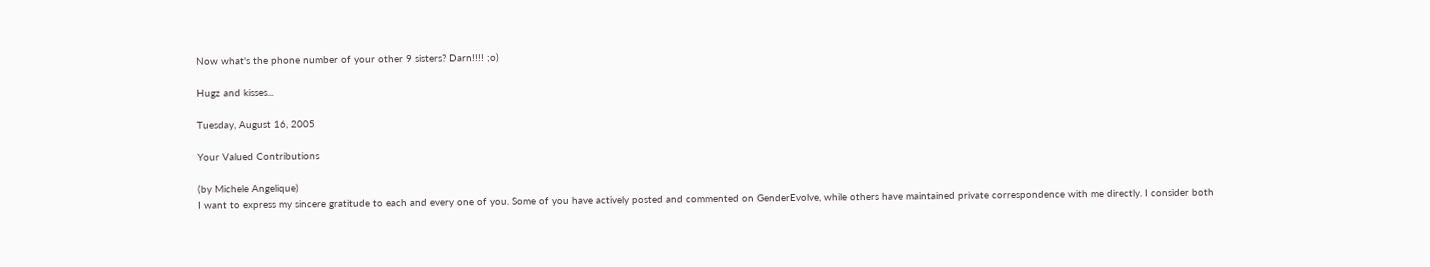Now what's the phone number of your other 9 sisters? Darn!!!! ;o)

Hugz and kisses...

Tuesday, August 16, 2005

Your Valued Contributions

(by Michele Angelique)
I want to express my sincere gratitude to each and every one of you. Some of you have actively posted and commented on GenderEvolve, while others have maintained private correspondence with me directly. I consider both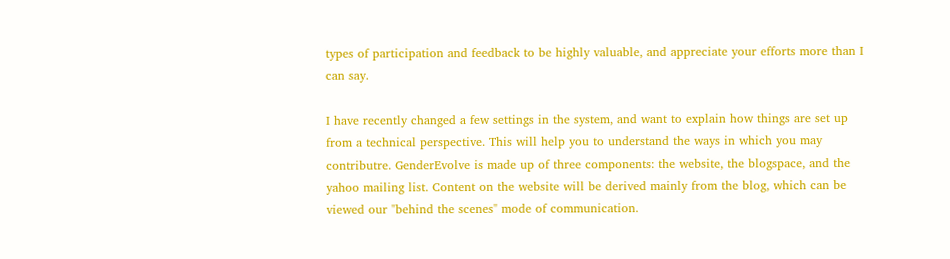types of participation and feedback to be highly valuable, and appreciate your efforts more than I can say.

I have recently changed a few settings in the system, and want to explain how things are set up from a technical perspective. This will help you to understand the ways in which you may contributre. GenderEvolve is made up of three components: the website, the blogspace, and the yahoo mailing list. Content on the website will be derived mainly from the blog, which can be viewed our "behind the scenes" mode of communication.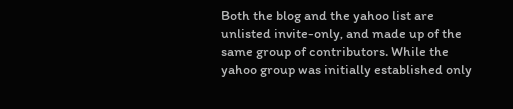Both the blog and the yahoo list are unlisted invite-only, and made up of the same group of contributors. While the yahoo group was initially established only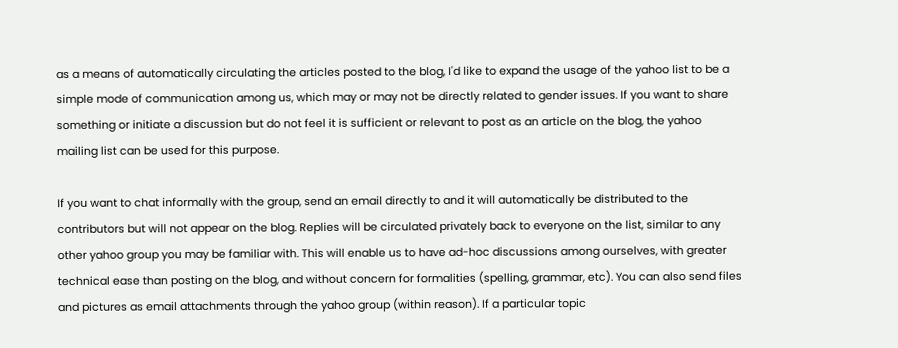as a means of automatically circulating the articles posted to the blog, I'd like to expand the usage of the yahoo list to be a simple mode of communication among us, which may or may not be directly related to gender issues. If you want to share something or initiate a discussion but do not feel it is sufficient or relevant to post as an article on the blog, the yahoo mailing list can be used for this purpose.

If you want to chat informally with the group, send an email directly to and it will automatically be distributed to the contributors but will not appear on the blog. Replies will be circulated privately back to everyone on the list, similar to any other yahoo group you may be familiar with. This will enable us to have ad-hoc discussions among ourselves, with greater technical ease than posting on the blog, and without concern for formalities (spelling, grammar, etc). You can also send files and pictures as email attachments through the yahoo group (within reason). If a particular topic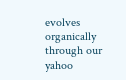evolves organically through our yahoo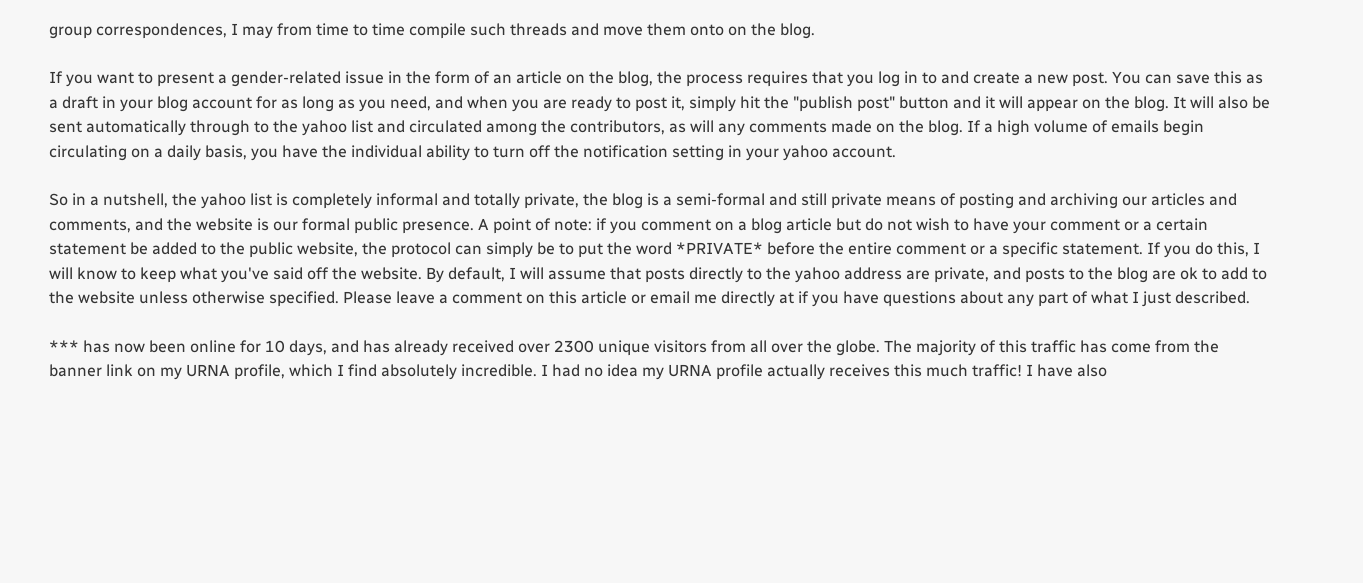group correspondences, I may from time to time compile such threads and move them onto on the blog.

If you want to present a gender-related issue in the form of an article on the blog, the process requires that you log in to and create a new post. You can save this as a draft in your blog account for as long as you need, and when you are ready to post it, simply hit the "publish post" button and it will appear on the blog. It will also be sent automatically through to the yahoo list and circulated among the contributors, as will any comments made on the blog. If a high volume of emails begin circulating on a daily basis, you have the individual ability to turn off the notification setting in your yahoo account.

So in a nutshell, the yahoo list is completely informal and totally private, the blog is a semi-formal and still private means of posting and archiving our articles and comments, and the website is our formal public presence. A point of note: if you comment on a blog article but do not wish to have your comment or a certain statement be added to the public website, the protocol can simply be to put the word *PRIVATE* before the entire comment or a specific statement. If you do this, I will know to keep what you've said off the website. By default, I will assume that posts directly to the yahoo address are private, and posts to the blog are ok to add to the website unless otherwise specified. Please leave a comment on this article or email me directly at if you have questions about any part of what I just described.

*** has now been online for 10 days, and has already received over 2300 unique visitors from all over the globe. The majority of this traffic has come from the banner link on my URNA profile, which I find absolutely incredible. I had no idea my URNA profile actually receives this much traffic! I have also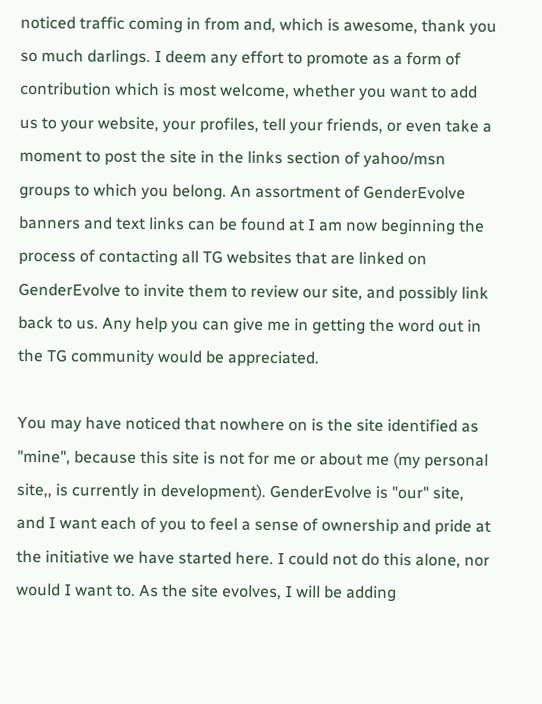noticed traffic coming in from and, which is awesome, thank you so much darlings. I deem any effort to promote as a form of contribution which is most welcome, whether you want to add us to your website, your profiles, tell your friends, or even take a moment to post the site in the links section of yahoo/msn groups to which you belong. An assortment of GenderEvolve banners and text links can be found at I am now beginning the process of contacting all TG websites that are linked on GenderEvolve to invite them to review our site, and possibly link back to us. Any help you can give me in getting the word out in the TG community would be appreciated.

You may have noticed that nowhere on is the site identified as "mine", because this site is not for me or about me (my personal site,, is currently in development). GenderEvolve is "our" site, and I want each of you to feel a sense of ownership and pride at the initiative we have started here. I could not do this alone, nor would I want to. As the site evolves, I will be adding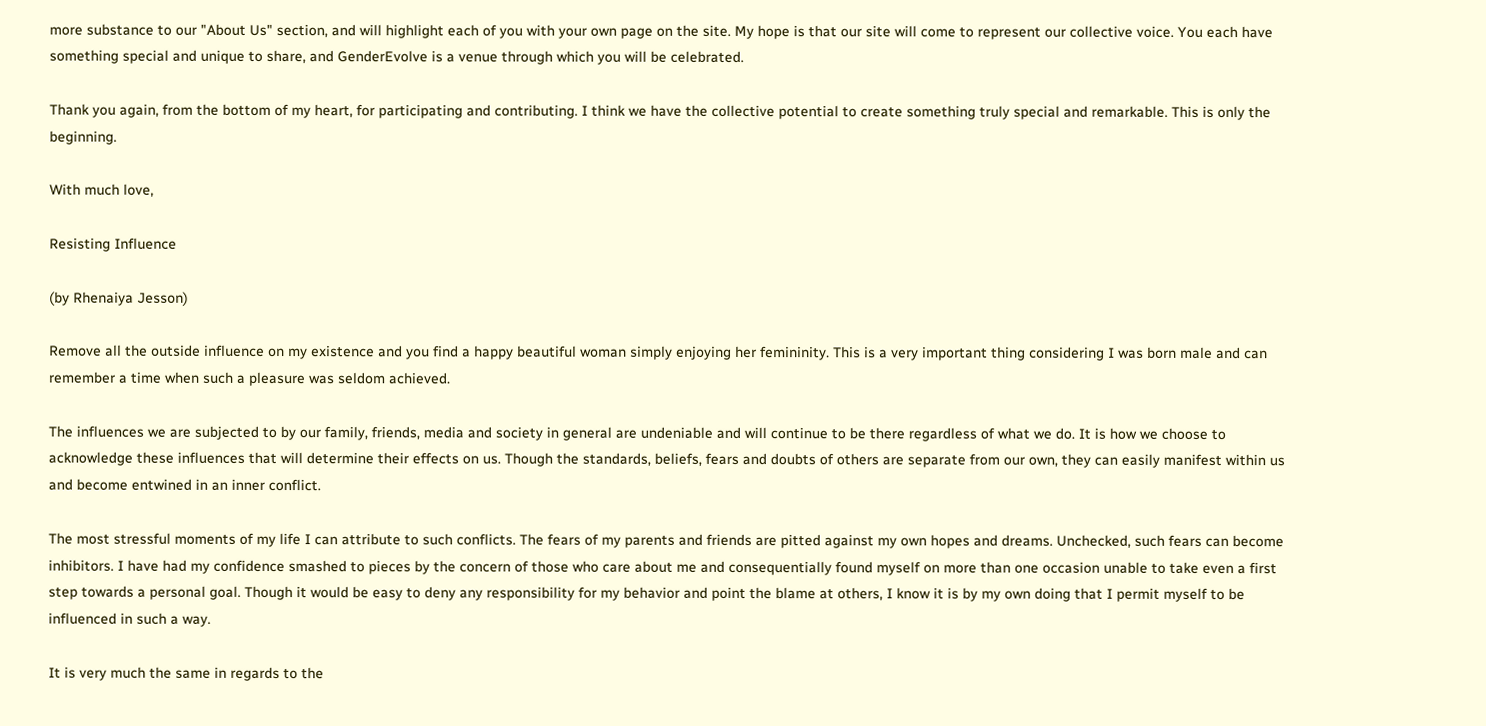more substance to our "About Us" section, and will highlight each of you with your own page on the site. My hope is that our site will come to represent our collective voice. You each have something special and unique to share, and GenderEvolve is a venue through which you will be celebrated.

Thank you again, from the bottom of my heart, for participating and contributing. I think we have the collective potential to create something truly special and remarkable. This is only the beginning.

With much love,

Resisting Influence

(by Rhenaiya Jesson)

Remove all the outside influence on my existence and you find a happy beautiful woman simply enjoying her femininity. This is a very important thing considering I was born male and can remember a time when such a pleasure was seldom achieved.

The influences we are subjected to by our family, friends, media and society in general are undeniable and will continue to be there regardless of what we do. It is how we choose to acknowledge these influences that will determine their effects on us. Though the standards, beliefs, fears and doubts of others are separate from our own, they can easily manifest within us and become entwined in an inner conflict.

The most stressful moments of my life I can attribute to such conflicts. The fears of my parents and friends are pitted against my own hopes and dreams. Unchecked, such fears can become inhibitors. I have had my confidence smashed to pieces by the concern of those who care about me and consequentially found myself on more than one occasion unable to take even a first step towards a personal goal. Though it would be easy to deny any responsibility for my behavior and point the blame at others, I know it is by my own doing that I permit myself to be influenced in such a way.

It is very much the same in regards to the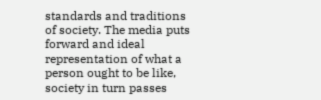standards and traditions of society. The media puts forward and ideal representation of what a person ought to be like, society in turn passes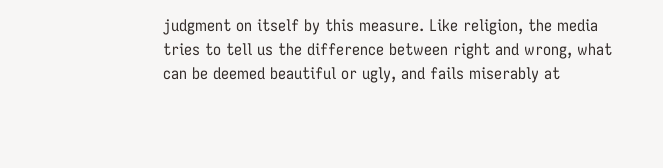judgment on itself by this measure. Like religion, the media tries to tell us the difference between right and wrong, what can be deemed beautiful or ugly, and fails miserably at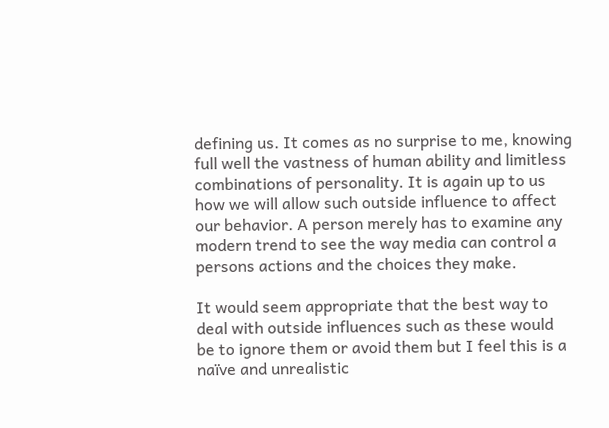defining us. It comes as no surprise to me, knowing full well the vastness of human ability and limitless combinations of personality. It is again up to us how we will allow such outside influence to affect our behavior. A person merely has to examine any modern trend to see the way media can control a persons actions and the choices they make.

It would seem appropriate that the best way to deal with outside influences such as these would be to ignore them or avoid them but I feel this is a naïve and unrealistic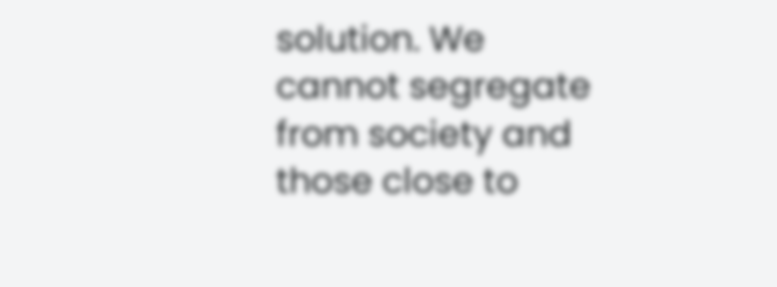solution. We cannot segregate from society and those close to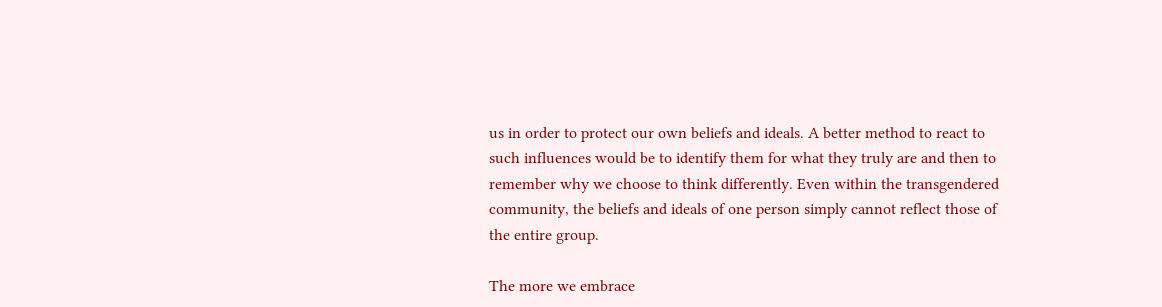us in order to protect our own beliefs and ideals. A better method to react to such influences would be to identify them for what they truly are and then to remember why we choose to think differently. Even within the transgendered community, the beliefs and ideals of one person simply cannot reflect those of the entire group.

The more we embrace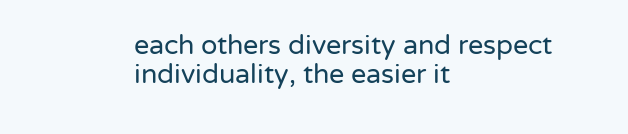each others diversity and respect individuality, the easier it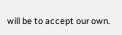will be to accept our own.